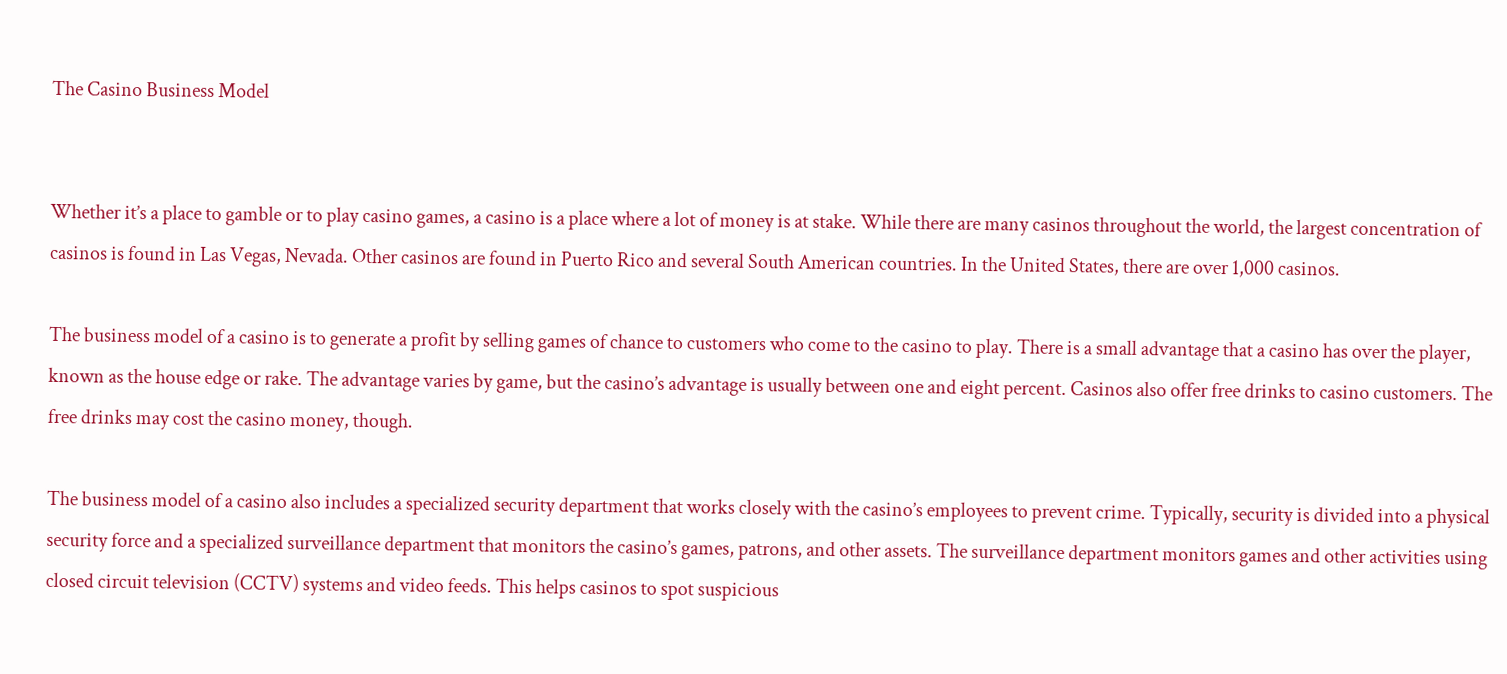The Casino Business Model


Whether it’s a place to gamble or to play casino games, a casino is a place where a lot of money is at stake. While there are many casinos throughout the world, the largest concentration of casinos is found in Las Vegas, Nevada. Other casinos are found in Puerto Rico and several South American countries. In the United States, there are over 1,000 casinos.

The business model of a casino is to generate a profit by selling games of chance to customers who come to the casino to play. There is a small advantage that a casino has over the player, known as the house edge or rake. The advantage varies by game, but the casino’s advantage is usually between one and eight percent. Casinos also offer free drinks to casino customers. The free drinks may cost the casino money, though.

The business model of a casino also includes a specialized security department that works closely with the casino’s employees to prevent crime. Typically, security is divided into a physical security force and a specialized surveillance department that monitors the casino’s games, patrons, and other assets. The surveillance department monitors games and other activities using closed circuit television (CCTV) systems and video feeds. This helps casinos to spot suspicious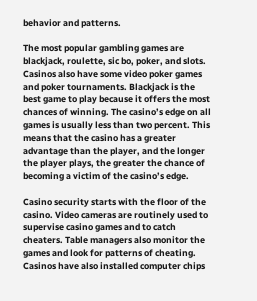behavior and patterns.

The most popular gambling games are blackjack, roulette, sic bo, poker, and slots. Casinos also have some video poker games and poker tournaments. Blackjack is the best game to play because it offers the most chances of winning. The casino’s edge on all games is usually less than two percent. This means that the casino has a greater advantage than the player, and the longer the player plays, the greater the chance of becoming a victim of the casino’s edge.

Casino security starts with the floor of the casino. Video cameras are routinely used to supervise casino games and to catch cheaters. Table managers also monitor the games and look for patterns of cheating. Casinos have also installed computer chips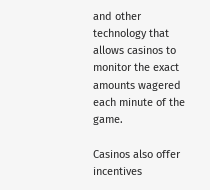and other technology that allows casinos to monitor the exact amounts wagered each minute of the game.

Casinos also offer incentives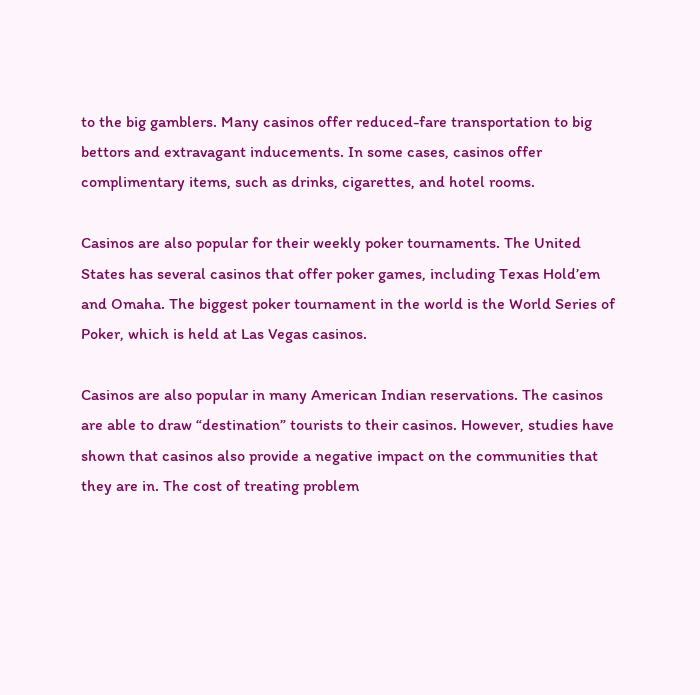to the big gamblers. Many casinos offer reduced-fare transportation to big bettors and extravagant inducements. In some cases, casinos offer complimentary items, such as drinks, cigarettes, and hotel rooms.

Casinos are also popular for their weekly poker tournaments. The United States has several casinos that offer poker games, including Texas Hold’em and Omaha. The biggest poker tournament in the world is the World Series of Poker, which is held at Las Vegas casinos.

Casinos are also popular in many American Indian reservations. The casinos are able to draw “destination” tourists to their casinos. However, studies have shown that casinos also provide a negative impact on the communities that they are in. The cost of treating problem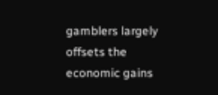gamblers largely offsets the economic gains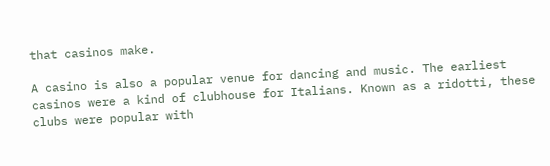that casinos make.

A casino is also a popular venue for dancing and music. The earliest casinos were a kind of clubhouse for Italians. Known as a ridotti, these clubs were popular with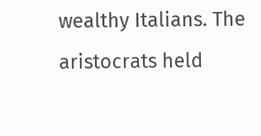wealthy Italians. The aristocrats held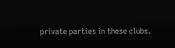private parties in these clubs.